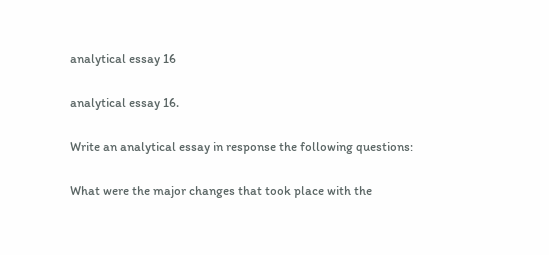analytical essay 16

analytical essay 16.

Write an analytical essay in response the following questions:

What were the major changes that took place with the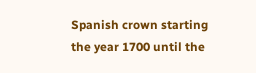Spanish crown starting the year 1700 until the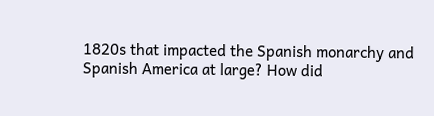1820s that impacted the Spanish monarchy and Spanish America at large? How did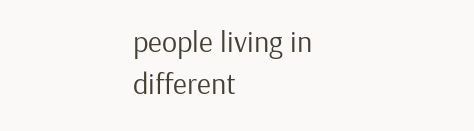people living in different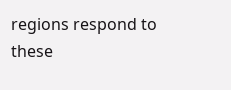regions respond to these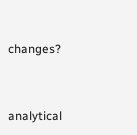changes?


analytical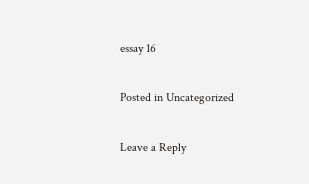essay 16

Posted in Uncategorized

Leave a Reply